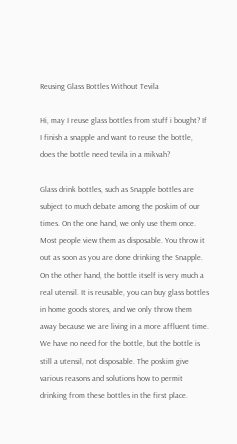Reusing Glass Bottles Without Tevila

Hi, may I reuse glass bottles from stuff i bought? If I finish a snapple and want to reuse the bottle, does the bottle need tevila in a mikvah?

Glass drink bottles, such as Snapple bottles are subject to much debate among the poskim of our times. On the one hand, we only use them once. Most people view them as disposable. You throw it out as soon as you are done drinking the Snapple. On the other hand, the bottle itself is very much a real utensil. It is reusable, you can buy glass bottles in home goods stores, and we only throw them away because we are living in a more affluent time. We have no need for the bottle, but the bottle is still a utensil, not disposable. The poskim give various reasons and solutions how to permit drinking from these bottles in the first place.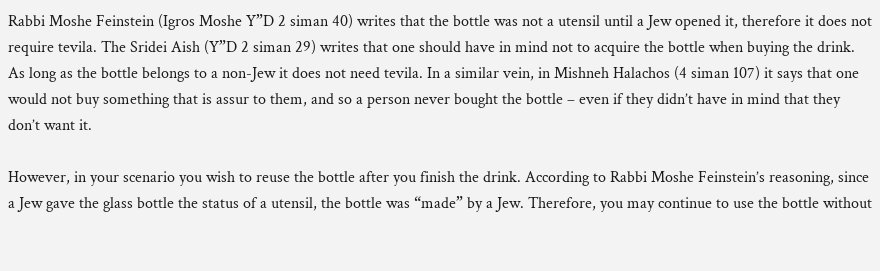Rabbi Moshe Feinstein (Igros Moshe Y”D 2 siman 40) writes that the bottle was not a utensil until a Jew opened it, therefore it does not require tevila. The Sridei Aish (Y”D 2 siman 29) writes that one should have in mind not to acquire the bottle when buying the drink. As long as the bottle belongs to a non-Jew it does not need tevila. In a similar vein, in Mishneh Halachos (4 siman 107) it says that one would not buy something that is assur to them, and so a person never bought the bottle – even if they didn’t have in mind that they don’t want it.

However, in your scenario you wish to reuse the bottle after you finish the drink. According to Rabbi Moshe Feinstein’s reasoning, since a Jew gave the glass bottle the status of a utensil, the bottle was “made” by a Jew. Therefore, you may continue to use the bottle without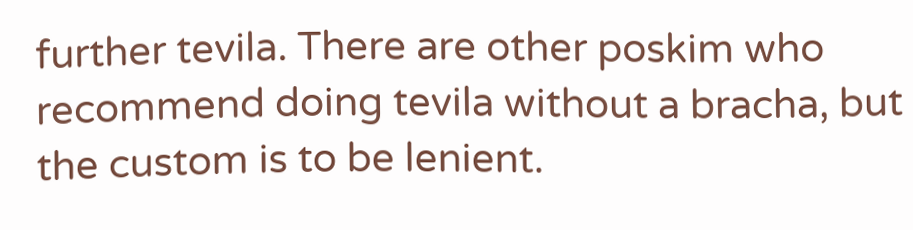further tevila. There are other poskim who recommend doing tevila without a bracha, but the custom is to be lenient.